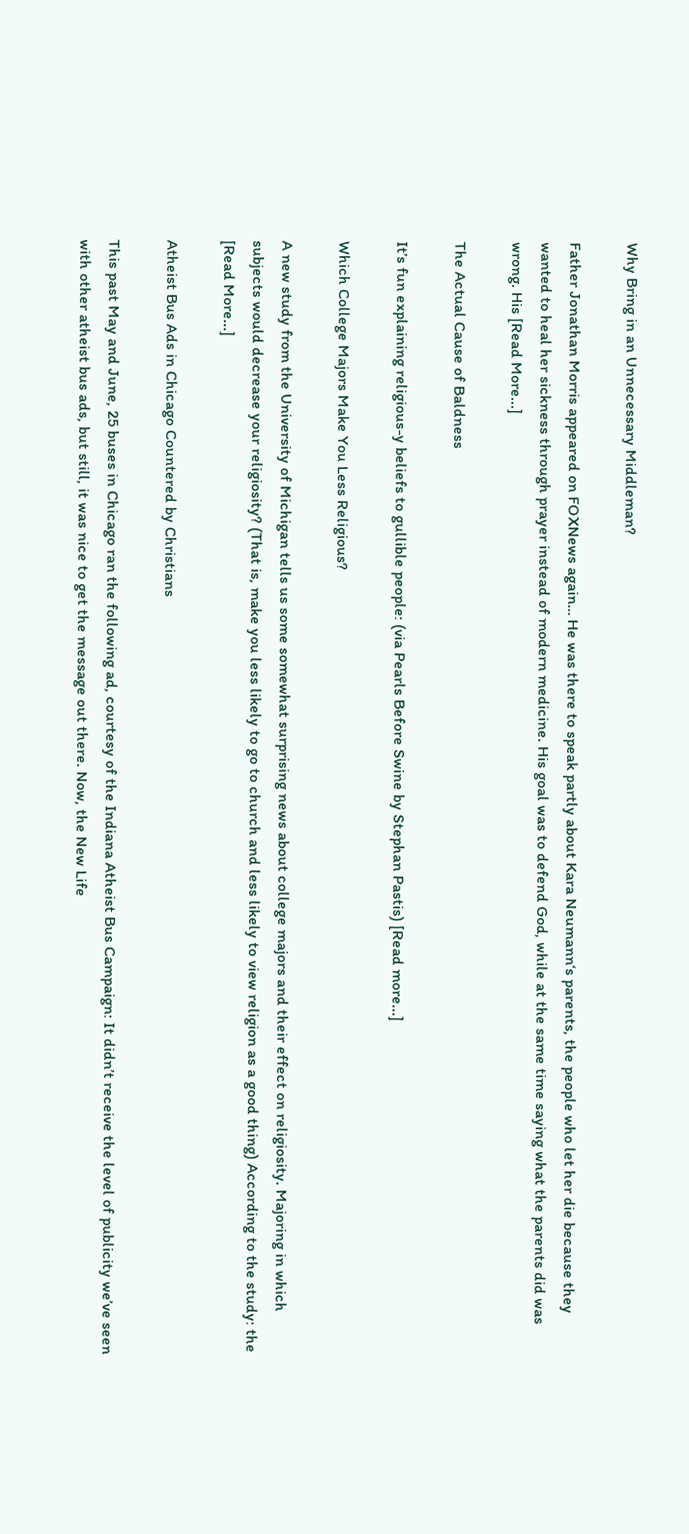Why Bring in an Unnecessary Middleman?

Father Jonathan Morris appeared on FOXNews again… He was there to speak partly about Kara Neumann‘s parents, the people who let her die because they wanted to heal her sickness through prayer instead of modern medicine. His goal was to defend God, while at the same time saying what the parents did was wrong. His [Read More...]

The Actual Cause of Baldness

It’s fun explaining religious-y beliefs to gullible people: (via Pearls Before Swine by Stephan Pastis) [Read more...]

Which College Majors Make You Less Religious?

A new study from the University of Michigan tells us some somewhat surprising news about college majors and their effect on religiosity. Majoring in which subjects would decrease your religiosity? (That is, make you less likely to go to church and less likely to view religion as a good thing) According to the study: the [Read More...]

Atheist Bus Ads in Chicago Countered by Christians

This past May and June, 25 buses in Chicago ran the following ad, courtesy of the Indiana Atheist Bus Campaign: It didn’t receive the level of publicity we’ve seen with other atheist bus ads, but still, it was nice to get the message out there. Now, the New Life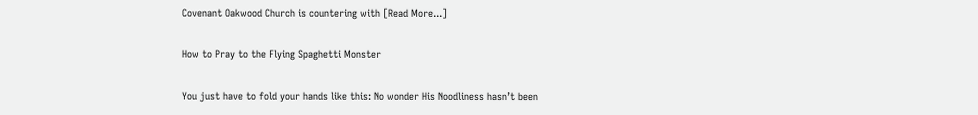Covenant Oakwood Church is countering with [Read More...]

How to Pray to the Flying Spaghetti Monster

You just have to fold your hands like this: No wonder His Noodliness hasn’t been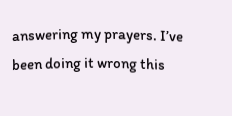answering my prayers. I’ve been doing it wrong this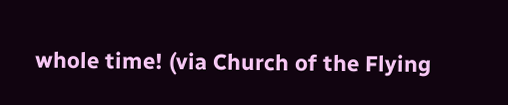whole time! (via Church of the Flying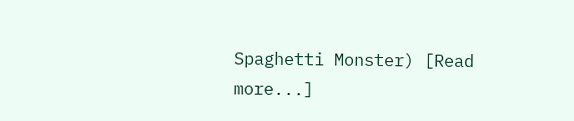Spaghetti Monster) [Read more...]